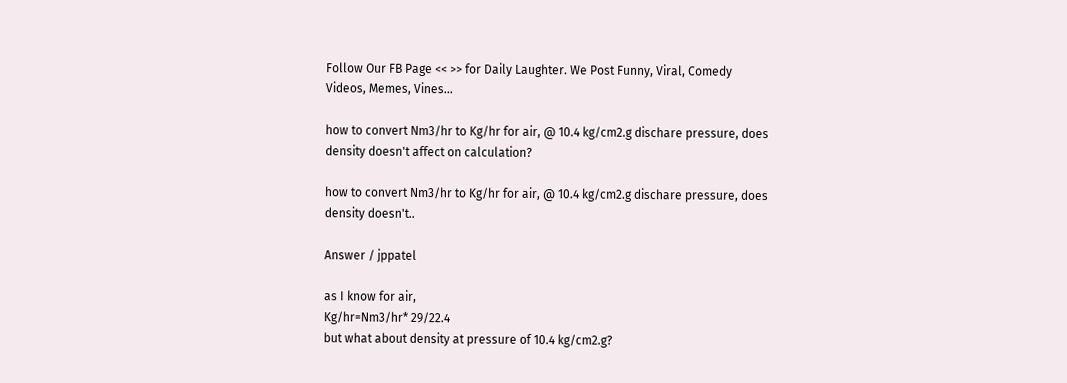Follow Our FB Page << >> for Daily Laughter. We Post Funny, Viral, Comedy Videos, Memes, Vines...

how to convert Nm3/hr to Kg/hr for air, @ 10.4 kg/cm2.g dischare pressure, does density doesn't affect on calculation?

how to convert Nm3/hr to Kg/hr for air, @ 10.4 kg/cm2.g dischare pressure, does density doesn't..

Answer / jppatel

as I know for air,
Kg/hr=Nm3/hr* 29/22.4
but what about density at pressure of 10.4 kg/cm2.g?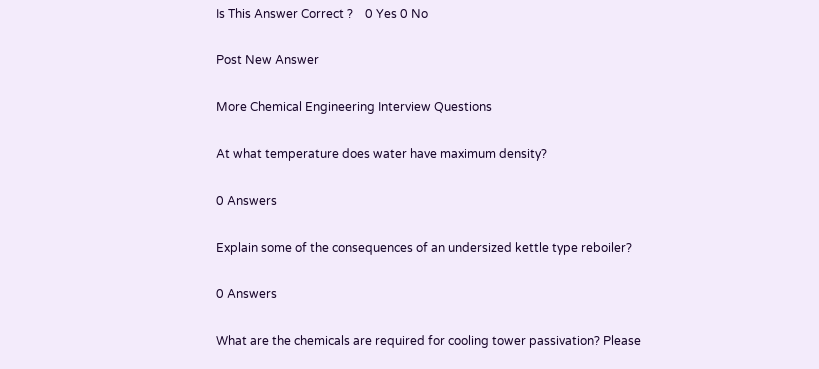Is This Answer Correct ?    0 Yes 0 No

Post New Answer

More Chemical Engineering Interview Questions

At what temperature does water have maximum density?

0 Answers

Explain some of the consequences of an undersized kettle type reboiler?

0 Answers

What are the chemicals are required for cooling tower passivation? Please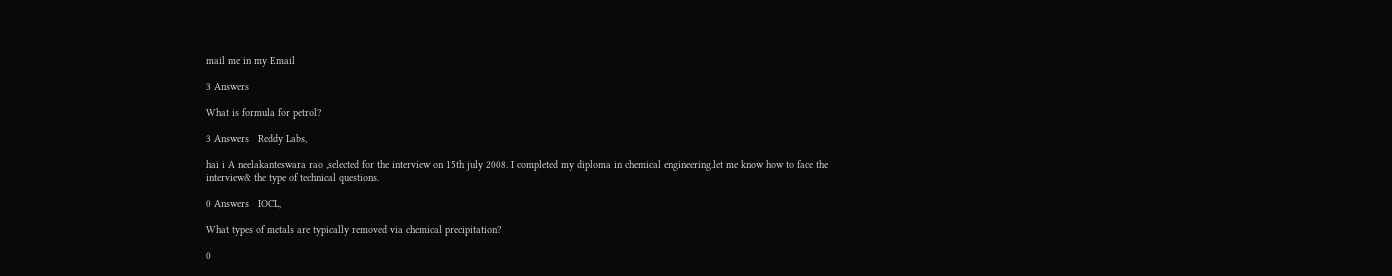mail me in my Email

3 Answers

What is formula for petrol?

3 Answers   Reddy Labs,

hai i A neelakanteswara rao ,selected for the interview on 15th july 2008. I completed my diploma in chemical engineering.let me know how to face the interview& the type of technical questions.

0 Answers   IOCL,

What types of metals are typically removed via chemical precipitation?

0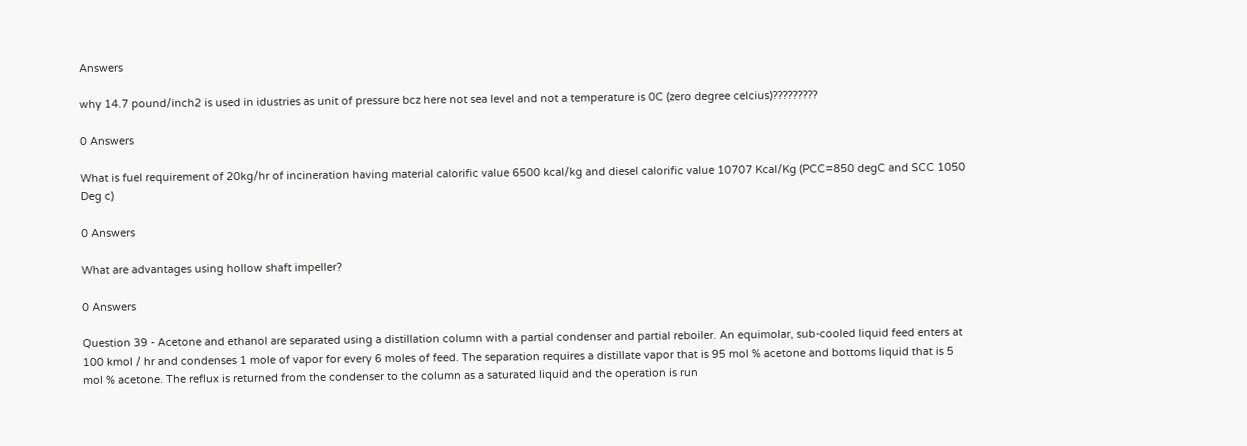Answers

why 14.7 pound/inch2 is used in idustries as unit of pressure bcz here not sea level and not a temperature is 0C (zero degree celcius)?????????

0 Answers

What is fuel requirement of 20kg/hr of incineration having material calorific value 6500 kcal/kg and diesel calorific value 10707 Kcal/Kg (PCC=850 degC and SCC 1050 Deg c)

0 Answers

What are advantages using hollow shaft impeller?

0 Answers

Question 39 - Acetone and ethanol are separated using a distillation column with a partial condenser and partial reboiler. An equimolar, sub-cooled liquid feed enters at 100 kmol / hr and condenses 1 mole of vapor for every 6 moles of feed. The separation requires a distillate vapor that is 95 mol % acetone and bottoms liquid that is 5 mol % acetone. The reflux is returned from the condenser to the column as a saturated liquid and the operation is run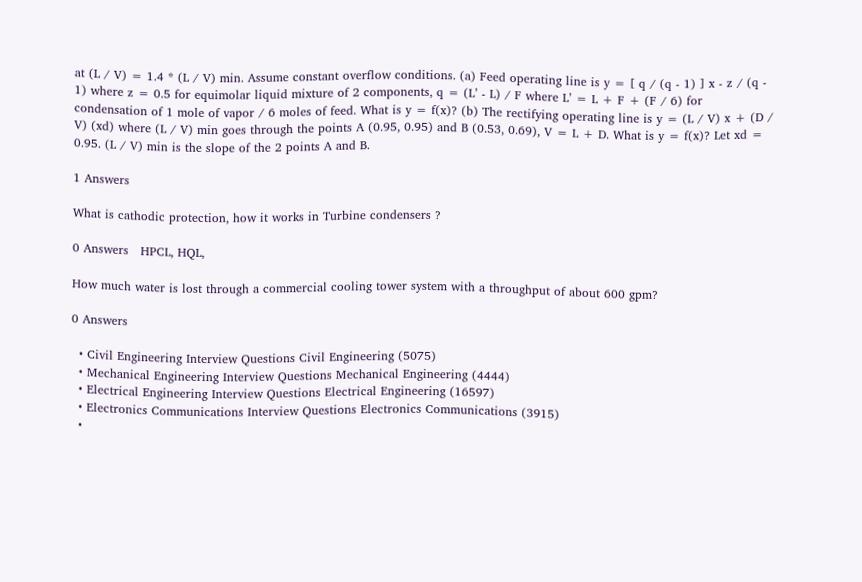at (L / V) = 1.4 * (L / V) min. Assume constant overflow conditions. (a) Feed operating line is y = [ q / (q - 1) ] x - z / (q - 1) where z = 0.5 for equimolar liquid mixture of 2 components, q = (L’ - L) / F where L’ = L + F + (F / 6) for condensation of 1 mole of vapor / 6 moles of feed. What is y = f(x)? (b) The rectifying operating line is y = (L / V) x + (D / V) (xd) where (L / V) min goes through the points A (0.95, 0.95) and B (0.53, 0.69), V = L + D. What is y = f(x)? Let xd = 0.95. (L / V) min is the slope of the 2 points A and B.

1 Answers

What is cathodic protection, how it works in Turbine condensers ?

0 Answers   HPCL, HQL,

How much water is lost through a commercial cooling tower system with a throughput of about 600 gpm?

0 Answers

  • Civil Engineering Interview Questions Civil Engineering (5075)
  • Mechanical Engineering Interview Questions Mechanical Engineering (4444)
  • Electrical Engineering Interview Questions Electrical Engineering (16597)
  • Electronics Communications Interview Questions Electronics Communications (3915)
  •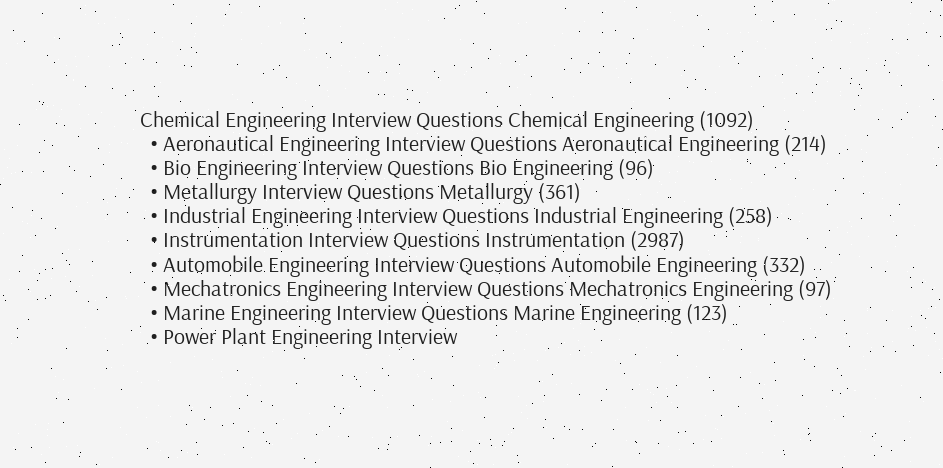Chemical Engineering Interview Questions Chemical Engineering (1092)
  • Aeronautical Engineering Interview Questions Aeronautical Engineering (214)
  • Bio Engineering Interview Questions Bio Engineering (96)
  • Metallurgy Interview Questions Metallurgy (361)
  • Industrial Engineering Interview Questions Industrial Engineering (258)
  • Instrumentation Interview Questions Instrumentation (2987)
  • Automobile Engineering Interview Questions Automobile Engineering (332)
  • Mechatronics Engineering Interview Questions Mechatronics Engineering (97)
  • Marine Engineering Interview Questions Marine Engineering (123)
  • Power Plant Engineering Interview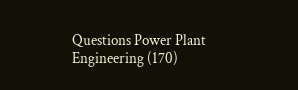Questions Power Plant Engineering (170)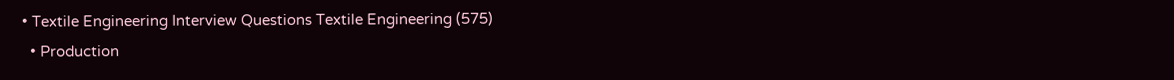• Textile Engineering Interview Questions Textile Engineering (575)
  • Production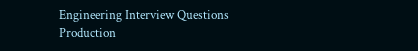Engineering Interview Questions Production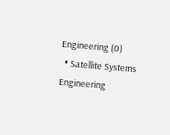Engineering (0)
  • Satellite Systems Engineering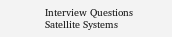Interview Questions Satellite Systems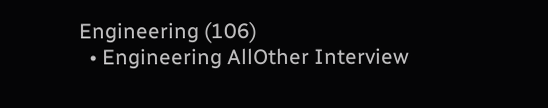Engineering (106)
  • Engineering AllOther Interview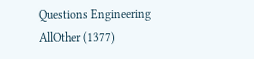Questions Engineering AllOther (1377)